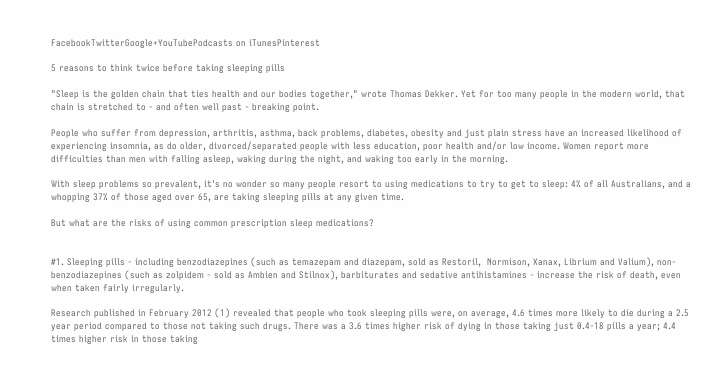FacebookTwitterGoogle+YouTubePodcasts on iTunesPinterest

5 reasons to think twice before taking sleeping pills

"Sleep is the golden chain that ties health and our bodies together," wrote Thomas Dekker. Yet for too many people in the modern world, that chain is stretched to - and often well past - breaking point.

People who suffer from depression, arthritis, asthma, back problems, diabetes, obesity and just plain stress have an increased likelihood of experiencing insomnia, as do older, divorced/separated people with less education, poor health and/or low income. Women report more difficulties than men with falling asleep, waking during the night, and waking too early in the morning.

With sleep problems so prevalent, it's no wonder so many people resort to using medications to try to get to sleep: 4% of all Australians, and a whopping 37% of those aged over 65, are taking sleeping pills at any given time.

But what are the risks of using common prescription sleep medications?


#1. Sleeping pills - including benzodiazepines (such as temazepam and diazepam, sold as Restoril,  Normison, Xanax, Librium and Valium), non-benzodiazepines (such as zolpidem - sold as Ambien and Stilnox), barbiturates and sedative antihistamines - increase the risk of death, even when taken fairly irregularly.

Research published in February 2012 (1) revealed that people who took sleeping pills were, on average, 4.6 times more likely to die during a 2.5 year period compared to those not taking such drugs. There was a 3.6 times higher risk of dying in those taking just 0.4-18 pills a year; 4.4 times higher risk in those taking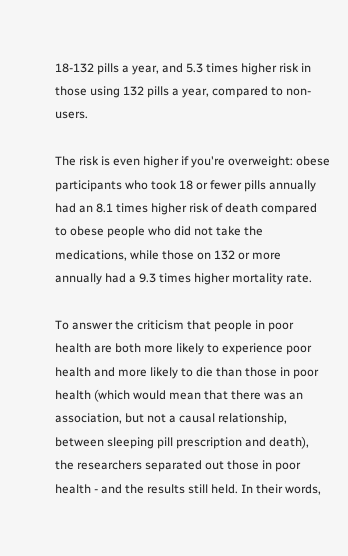18-132 pills a year, and 5.3 times higher risk in those using 132 pills a year, compared to non-users.

The risk is even higher if you're overweight: obese participants who took 18 or fewer pills annually had an 8.1 times higher risk of death compared to obese people who did not take the medications, while those on 132 or more annually had a 9.3 times higher mortality rate.

To answer the criticism that people in poor health are both more likely to experience poor health and more likely to die than those in poor health (which would mean that there was an association, but not a causal relationship, between sleeping pill prescription and death), the researchers separated out those in poor health - and the results still held. In their words,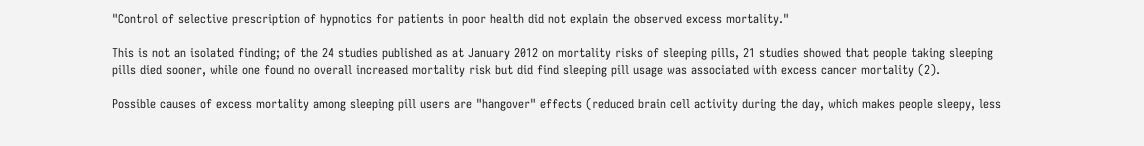"Control of selective prescription of hypnotics for patients in poor health did not explain the observed excess mortality."

This is not an isolated finding; of the 24 studies published as at January 2012 on mortality risks of sleeping pills, 21 studies showed that people taking sleeping pills died sooner, while one found no overall increased mortality risk but did find sleeping pill usage was associated with excess cancer mortality (2).

Possible causes of excess mortality among sleeping pill users are "hangover" effects (reduced brain cell activity during the day, which makes people sleepy, less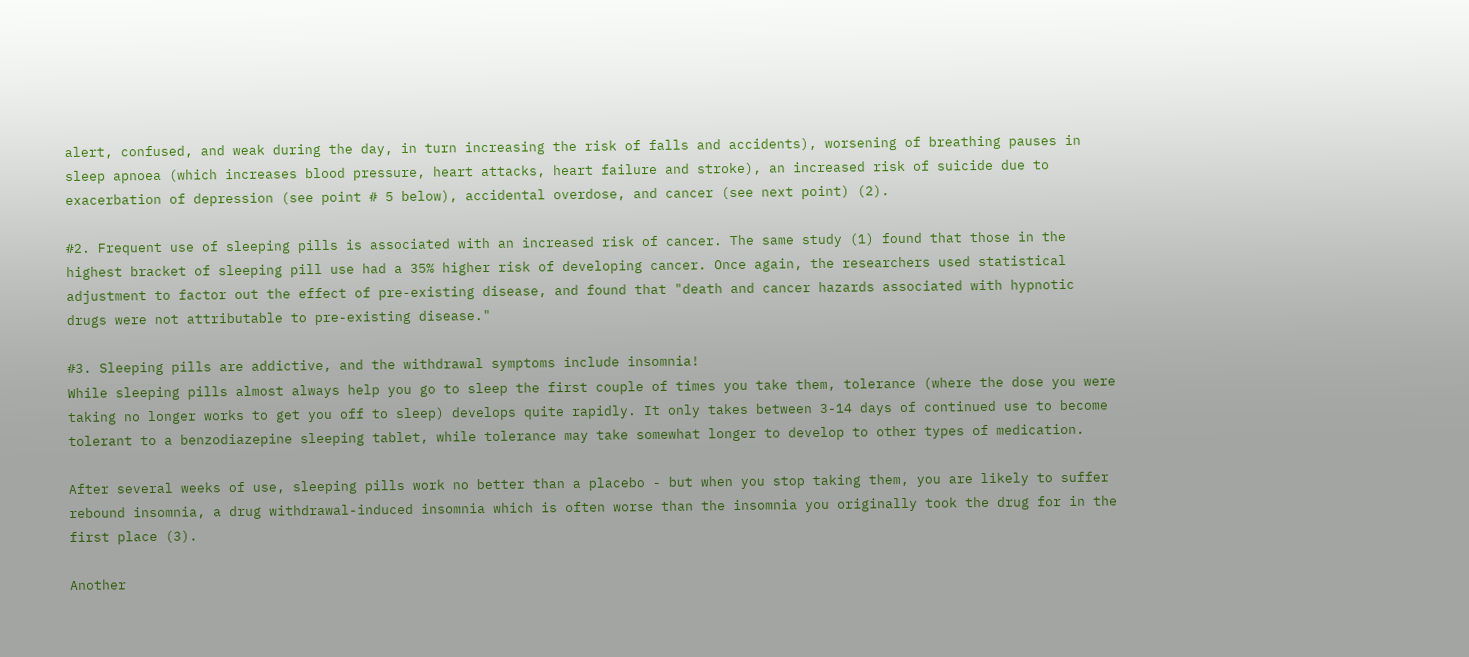alert, confused, and weak during the day, in turn increasing the risk of falls and accidents), worsening of breathing pauses in sleep apnoea (which increases blood pressure, heart attacks, heart failure and stroke), an increased risk of suicide due to exacerbation of depression (see point # 5 below), accidental overdose, and cancer (see next point) (2).

#2. Frequent use of sleeping pills is associated with an increased risk of cancer. The same study (1) found that those in the highest bracket of sleeping pill use had a 35% higher risk of developing cancer. Once again, the researchers used statistical adjustment to factor out the effect of pre-existing disease, and found that "death and cancer hazards associated with hypnotic drugs were not attributable to pre-existing disease."

#3. Sleeping pills are addictive, and the withdrawal symptoms include insomnia!
While sleeping pills almost always help you go to sleep the first couple of times you take them, tolerance (where the dose you were taking no longer works to get you off to sleep) develops quite rapidly. It only takes between 3-14 days of continued use to become tolerant to a benzodiazepine sleeping tablet, while tolerance may take somewhat longer to develop to other types of medication.

After several weeks of use, sleeping pills work no better than a placebo - but when you stop taking them, you are likely to suffer rebound insomnia, a drug withdrawal-induced insomnia which is often worse than the insomnia you originally took the drug for in the first place (3).

Another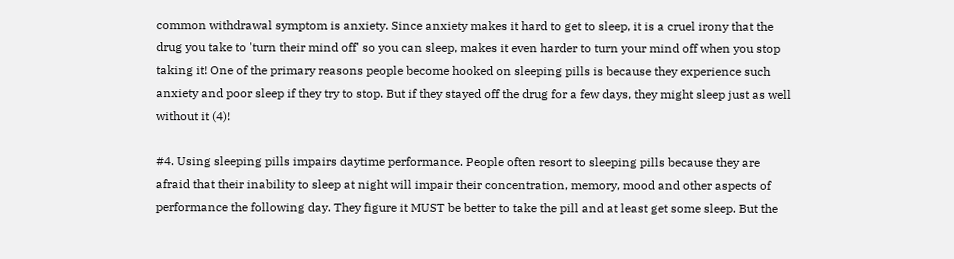common withdrawal symptom is anxiety. Since anxiety makes it hard to get to sleep, it is a cruel irony that the drug you take to 'turn their mind off' so you can sleep, makes it even harder to turn your mind off when you stop taking it! One of the primary reasons people become hooked on sleeping pills is because they experience such anxiety and poor sleep if they try to stop. But if they stayed off the drug for a few days, they might sleep just as well without it (4)!

#4. Using sleeping pills impairs daytime performance. People often resort to sleeping pills because they are afraid that their inability to sleep at night will impair their concentration, memory, mood and other aspects of performance the following day. They figure it MUST be better to take the pill and at least get some sleep. But the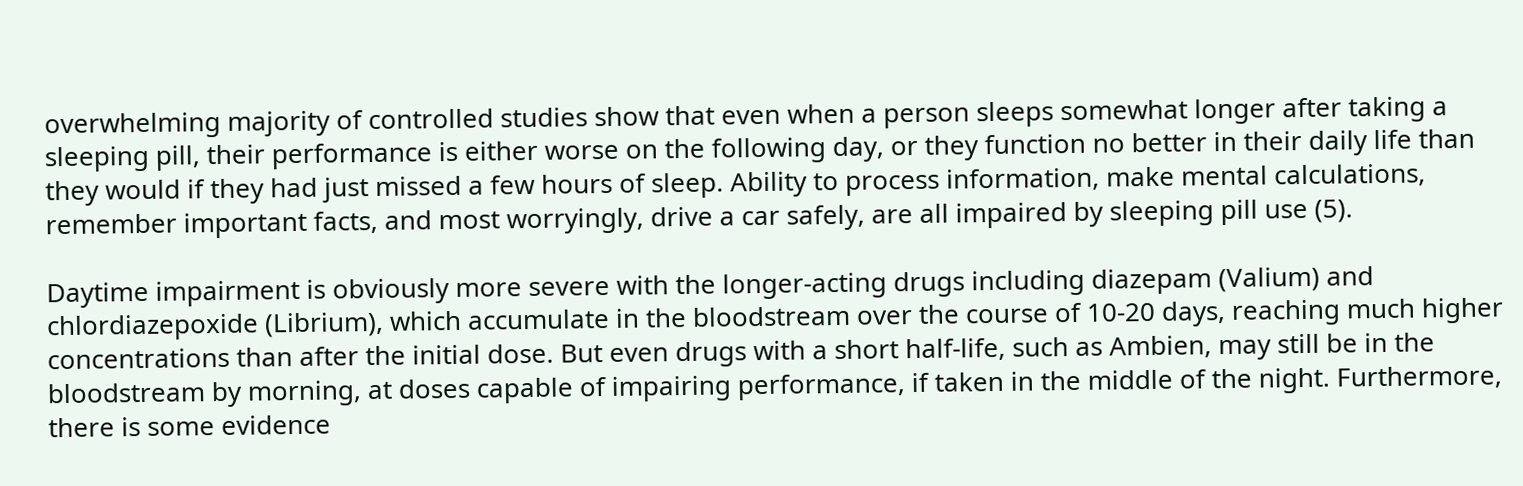overwhelming majority of controlled studies show that even when a person sleeps somewhat longer after taking a sleeping pill, their performance is either worse on the following day, or they function no better in their daily life than they would if they had just missed a few hours of sleep. Ability to process information, make mental calculations, remember important facts, and most worryingly, drive a car safely, are all impaired by sleeping pill use (5).

Daytime impairment is obviously more severe with the longer-acting drugs including diazepam (Valium) and chlordiazepoxide (Librium), which accumulate in the bloodstream over the course of 10-20 days, reaching much higher concentrations than after the initial dose. But even drugs with a short half-life, such as Ambien, may still be in the bloodstream by morning, at doses capable of impairing performance, if taken in the middle of the night. Furthermore, there is some evidence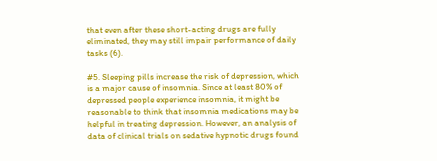that even after these short-acting drugs are fully eliminated, they may still impair performance of daily tasks (6).

#5. Sleeping pills increase the risk of depression, which is a major cause of insomnia. Since at least 80% of depressed people experience insomnia, it might be reasonable to think that insomnia medications may be helpful in treating depression. However, an analysis of data of clinical trials on sedative hypnotic drugs found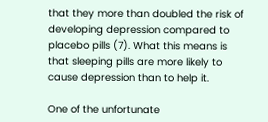that they more than doubled the risk of developing depression compared to placebo pills (7). What this means is that sleeping pills are more likely to cause depression than to help it.

One of the unfortunate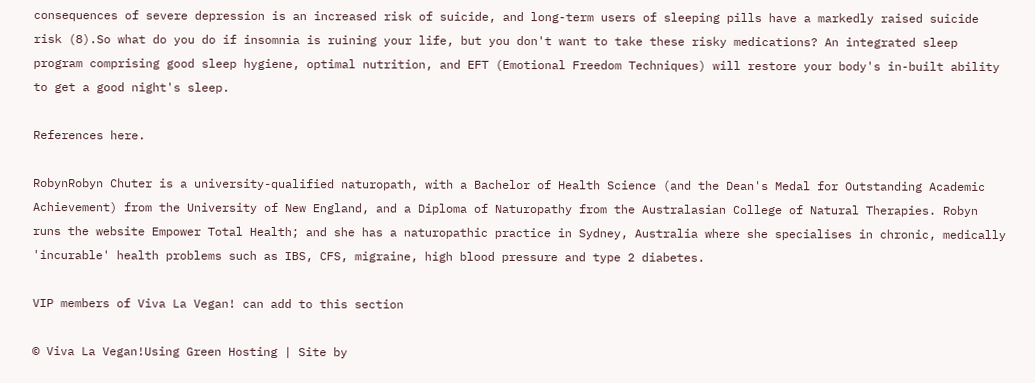consequences of severe depression is an increased risk of suicide, and long-term users of sleeping pills have a markedly raised suicide risk (8).So what do you do if insomnia is ruining your life, but you don't want to take these risky medications? An integrated sleep program comprising good sleep hygiene, optimal nutrition, and EFT (Emotional Freedom Techniques) will restore your body's in-built ability to get a good night's sleep.

References here.

RobynRobyn Chuter is a university-qualified naturopath, with a Bachelor of Health Science (and the Dean's Medal for Outstanding Academic Achievement) from the University of New England, and a Diploma of Naturopathy from the Australasian College of Natural Therapies. Robyn runs the website Empower Total Health; and she has a naturopathic practice in Sydney, Australia where she specialises in chronic, medically 'incurable' health problems such as IBS, CFS, migraine, high blood pressure and type 2 diabetes.

VIP members of Viva La Vegan! can add to this section

© Viva La Vegan!Using Green Hosting | Site by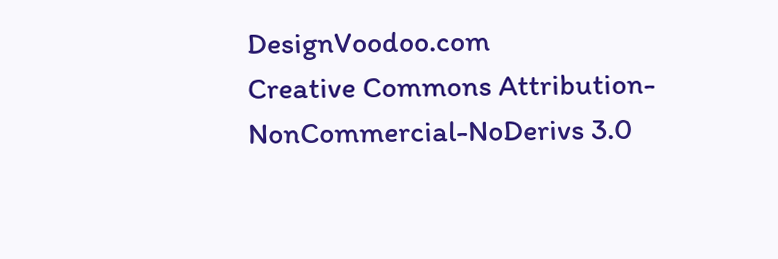DesignVoodoo.com
Creative Commons Attribution-NonCommercial-NoDerivs 3.0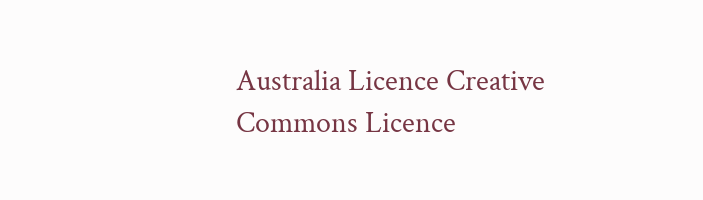Australia Licence Creative Commons Licence